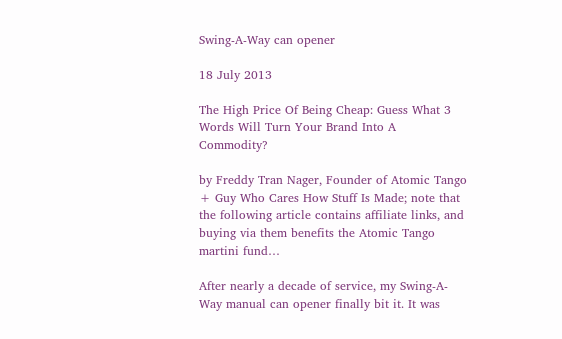Swing-A-Way can opener

18 July 2013

The High Price Of Being Cheap: Guess What 3 Words Will Turn Your Brand Into A Commodity?

by Freddy Tran Nager, Founder of Atomic Tango + Guy Who Cares How Stuff Is Made; note that the following article contains affiliate links, and buying via them benefits the Atomic Tango martini fund…

After nearly a decade of service, my Swing-A-Way manual can opener finally bit it. It was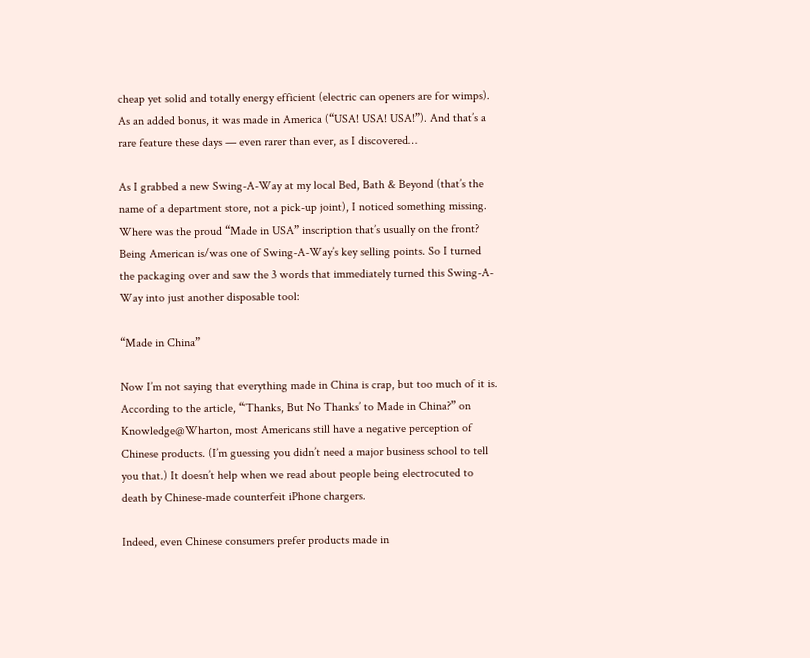cheap yet solid and totally energy efficient (electric can openers are for wimps). As an added bonus, it was made in America (“USA! USA! USA!”). And that’s a rare feature these days — even rarer than ever, as I discovered…

As I grabbed a new Swing-A-Way at my local Bed, Bath & Beyond (that’s the name of a department store, not a pick-up joint), I noticed something missing. Where was the proud “Made in USA” inscription that’s usually on the front? Being American is/was one of Swing-A-Way’s key selling points. So I turned the packaging over and saw the 3 words that immediately turned this Swing-A-Way into just another disposable tool:

“Made in China”

Now I’m not saying that everything made in China is crap, but too much of it is. According to the article, “‘Thanks, But No Thanks’ to Made in China?” on Knowledge@Wharton, most Americans still have a negative perception of Chinese products. (I’m guessing you didn’t need a major business school to tell you that.) It doesn’t help when we read about people being electrocuted to death by Chinese-made counterfeit iPhone chargers.

Indeed, even Chinese consumers prefer products made in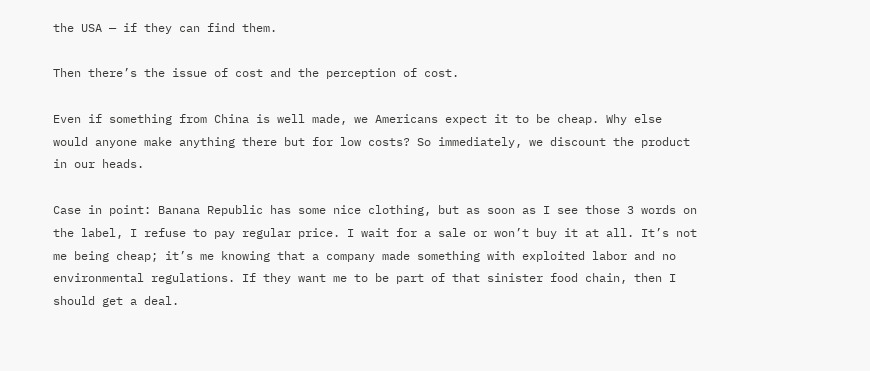the USA — if they can find them.

Then there’s the issue of cost and the perception of cost.

Even if something from China is well made, we Americans expect it to be cheap. Why else would anyone make anything there but for low costs? So immediately, we discount the product in our heads.

Case in point: Banana Republic has some nice clothing, but as soon as I see those 3 words on the label, I refuse to pay regular price. I wait for a sale or won’t buy it at all. It’s not me being cheap; it’s me knowing that a company made something with exploited labor and no environmental regulations. If they want me to be part of that sinister food chain, then I should get a deal.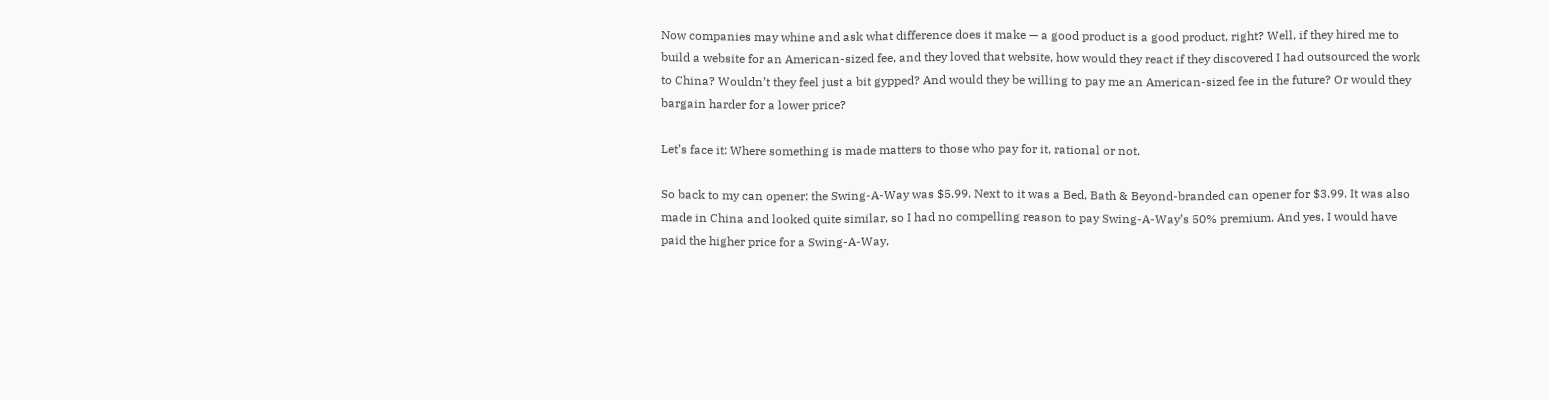Now companies may whine and ask what difference does it make — a good product is a good product, right? Well, if they hired me to build a website for an American-sized fee, and they loved that website, how would they react if they discovered I had outsourced the work to China? Wouldn’t they feel just a bit gypped? And would they be willing to pay me an American-sized fee in the future? Or would they bargain harder for a lower price?

Let’s face it: Where something is made matters to those who pay for it, rational or not.

So back to my can opener: the Swing-A-Way was $5.99. Next to it was a Bed, Bath & Beyond-branded can opener for $3.99. It was also made in China and looked quite similar, so I had no compelling reason to pay Swing-A-Way’s 50% premium. And yes, I would have paid the higher price for a Swing-A-Way,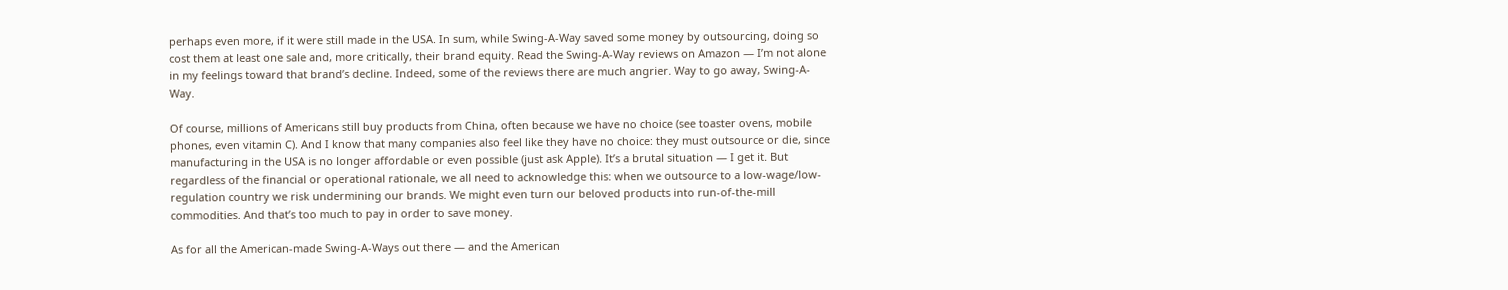perhaps even more, if it were still made in the USA. In sum, while Swing-A-Way saved some money by outsourcing, doing so cost them at least one sale and, more critically, their brand equity. Read the Swing-A-Way reviews on Amazon — I’m not alone in my feelings toward that brand’s decline. Indeed, some of the reviews there are much angrier. Way to go away, Swing-A-Way.

Of course, millions of Americans still buy products from China, often because we have no choice (see toaster ovens, mobile phones, even vitamin C). And I know that many companies also feel like they have no choice: they must outsource or die, since manufacturing in the USA is no longer affordable or even possible (just ask Apple). It’s a brutal situation — I get it. But regardless of the financial or operational rationale, we all need to acknowledge this: when we outsource to a low-wage/low-regulation country we risk undermining our brands. We might even turn our beloved products into run-of-the-mill commodities. And that’s too much to pay in order to save money.

As for all the American-made Swing-A-Ways out there — and the American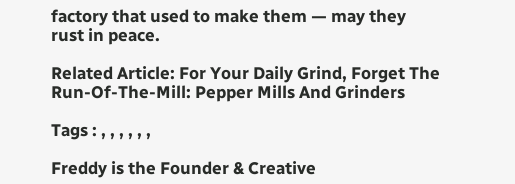factory that used to make them — may they rust in peace.

Related Article: For Your Daily Grind, Forget The Run-Of-The-Mill: Pepper Mills And Grinders

Tags : , , , , , ,

Freddy is the Founder & Creative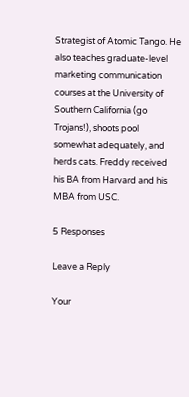Strategist of Atomic Tango. He also teaches graduate-level marketing communication courses at the University of Southern California (go Trojans!), shoots pool somewhat adequately, and herds cats. Freddy received his BA from Harvard and his MBA from USC.

5 Responses

Leave a Reply

Your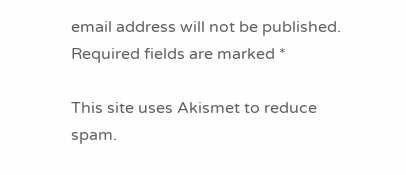email address will not be published. Required fields are marked *

This site uses Akismet to reduce spam.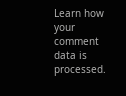Learn how your comment data is processed.